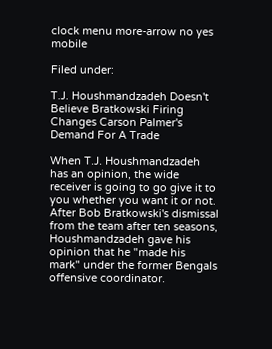clock menu more-arrow no yes mobile

Filed under:

T.J. Houshmandzadeh Doesn't Believe Bratkowski Firing Changes Carson Palmer's Demand For A Trade

When T.J. Houshmandzadeh has an opinion, the wide receiver is going to go give it to you whether you want it or not. After Bob Bratkowski's dismissal from the team after ten seasons, Houshmandzadeh gave his opinion that he "made his mark" under the former Bengals offensive coordinator.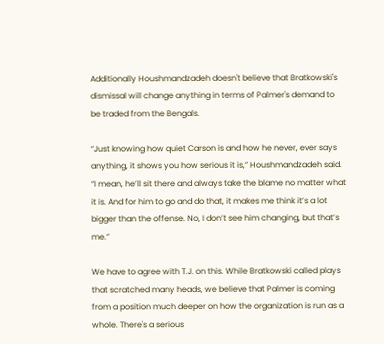Additionally Houshmandzadeh doesn't believe that Bratkowski's dismissal will change anything in terms of Palmer's demand to be traded from the Bengals.

“Just knowing how quiet Carson is and how he never, ever says anything, it shows you how serious it is,” Houshmandzadeh said. “I mean, he’ll sit there and always take the blame no matter what it is. And for him to go and do that, it makes me think it’s a lot bigger than the offense. No, I don’t see him changing, but that’s me.”

We have to agree with T.J. on this. While Bratkowski called plays that scratched many heads, we believe that Palmer is coming from a position much deeper on how the organization is run as a whole. There's a serious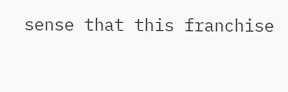sense that this franchise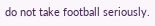do not take football seriously.